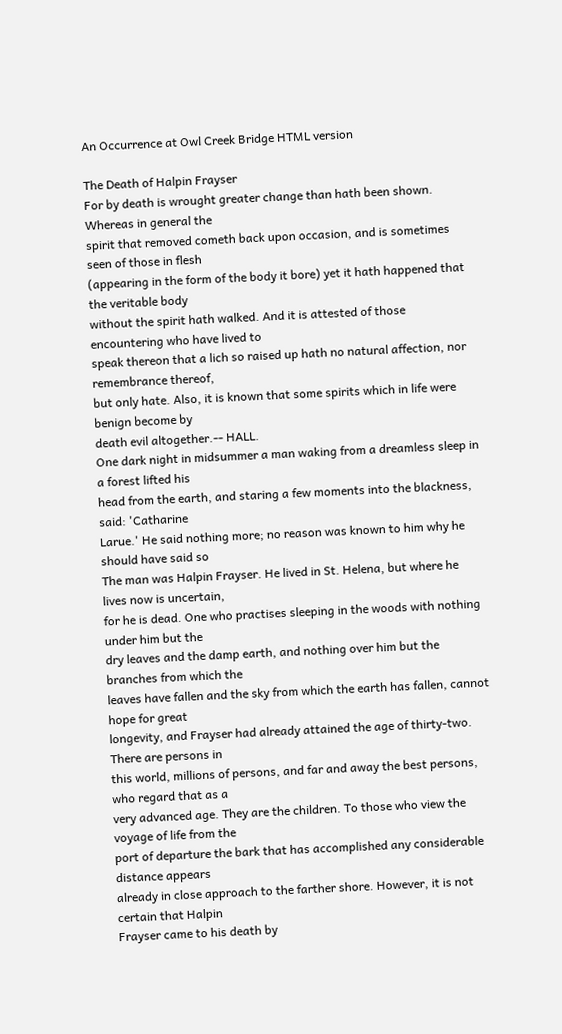An Occurrence at Owl Creek Bridge HTML version

The Death of Halpin Frayser
For by death is wrought greater change than hath been shown. Whereas in general the
spirit that removed cometh back upon occasion, and is sometimes seen of those in flesh
(appearing in the form of the body it bore) yet it hath happened that the veritable body
without the spirit hath walked. And it is attested of those encountering who have lived to
speak thereon that a lich so raised up hath no natural affection, nor remembrance thereof,
but only hate. Also, it is known that some spirits which in life were benign become by
death evil altogether.-- HALL.
One dark night in midsummer a man waking from a dreamless sleep in a forest lifted his
head from the earth, and staring a few moments into the blackness, said: 'Catharine
Larue.' He said nothing more; no reason was known to him why he should have said so
The man was Halpin Frayser. He lived in St. Helena, but where he lives now is uncertain,
for he is dead. One who practises sleeping in the woods with nothing under him but the
dry leaves and the damp earth, and nothing over him but the branches from which the
leaves have fallen and the sky from which the earth has fallen, cannot hope for great
longevity, and Frayser had already attained the age of thirty-two. There are persons in
this world, millions of persons, and far and away the best persons, who regard that as a
very advanced age. They are the children. To those who view the voyage of life from the
port of departure the bark that has accomplished any considerable distance appears
already in close approach to the farther shore. However, it is not certain that Halpin
Frayser came to his death by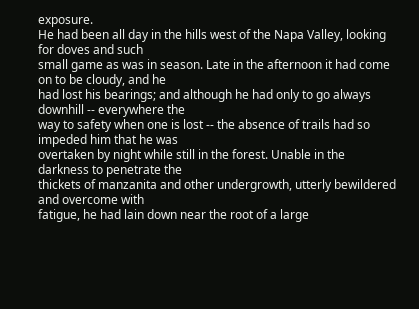exposure.
He had been all day in the hills west of the Napa Valley, looking for doves and such
small game as was in season. Late in the afternoon it had come on to be cloudy, and he
had lost his bearings; and although he had only to go always downhill -- everywhere the
way to safety when one is lost -- the absence of trails had so impeded him that he was
overtaken by night while still in the forest. Unable in the darkness to penetrate the
thickets of manzanita and other undergrowth, utterly bewildered and overcome with
fatigue, he had lain down near the root of a large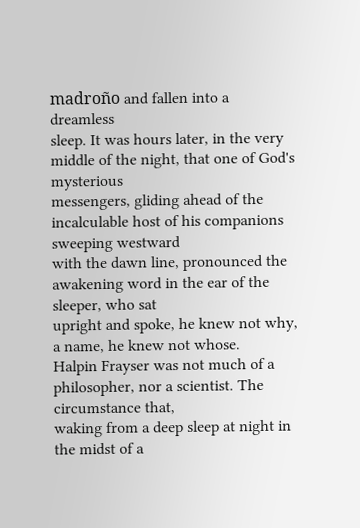madroño and fallen into a dreamless
sleep. It was hours later, in the very middle of the night, that one of God's mysterious
messengers, gliding ahead of the incalculable host of his companions sweeping westward
with the dawn line, pronounced the awakening word in the ear of the sleeper, who sat
upright and spoke, he knew not why, a name, he knew not whose.
Halpin Frayser was not much of a philosopher, nor a scientist. The circumstance that,
waking from a deep sleep at night in the midst of a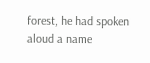forest, he had spoken aloud a name